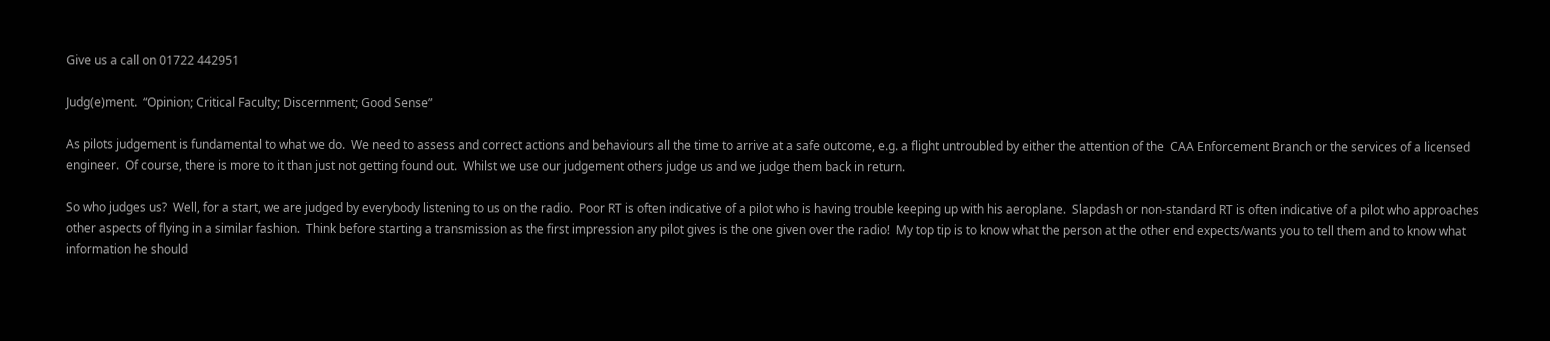Give us a call on 01722 442951

Judg(e)ment.  “Opinion; Critical Faculty; Discernment; Good Sense”

As pilots judgement is fundamental to what we do.  We need to assess and correct actions and behaviours all the time to arrive at a safe outcome, e.g. a flight untroubled by either the attention of the  CAA Enforcement Branch or the services of a licensed engineer.  Of course, there is more to it than just not getting found out.  Whilst we use our judgement others judge us and we judge them back in return.

So who judges us?  Well, for a start, we are judged by everybody listening to us on the radio.  Poor RT is often indicative of a pilot who is having trouble keeping up with his aeroplane.  Slapdash or non-standard RT is often indicative of a pilot who approaches other aspects of flying in a similar fashion.  Think before starting a transmission as the first impression any pilot gives is the one given over the radio!  My top tip is to know what the person at the other end expects/wants you to tell them and to know what information he should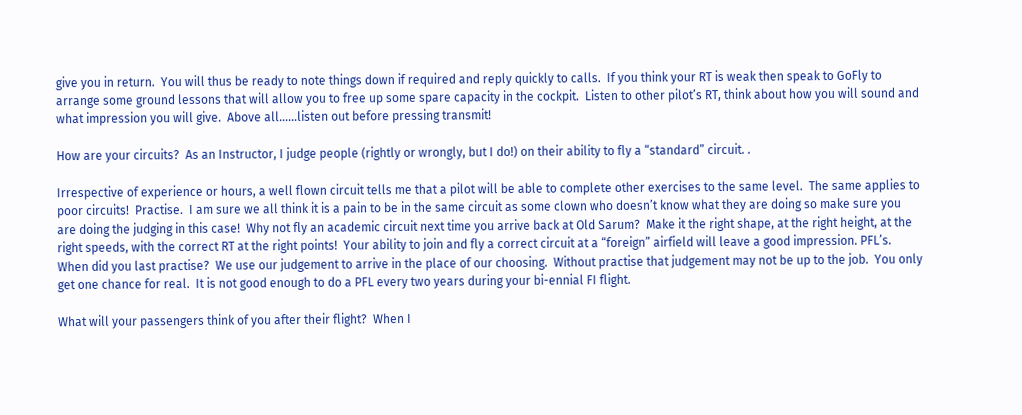give you in return.  You will thus be ready to note things down if required and reply quickly to calls.  If you think your RT is weak then speak to GoFly to arrange some ground lessons that will allow you to free up some spare capacity in the cockpit.  Listen to other pilot’s RT, think about how you will sound and what impression you will give.  Above all……listen out before pressing transmit!

How are your circuits?  As an Instructor, I judge people (rightly or wrongly, but I do!) on their ability to fly a “standard” circuit. .

Irrespective of experience or hours, a well flown circuit tells me that a pilot will be able to complete other exercises to the same level.  The same applies to poor circuits!  Practise.  I am sure we all think it is a pain to be in the same circuit as some clown who doesn’t know what they are doing so make sure you are doing the judging in this case!  Why not fly an academic circuit next time you arrive back at Old Sarum?  Make it the right shape, at the right height, at the right speeds, with the correct RT at the right points!  Your ability to join and fly a correct circuit at a “foreign” airfield will leave a good impression. PFL’s.  When did you last practise?  We use our judgement to arrive in the place of our choosing.  Without practise that judgement may not be up to the job.  You only get one chance for real.  It is not good enough to do a PFL every two years during your bi-ennial FI flight.

What will your passengers think of you after their flight?  When I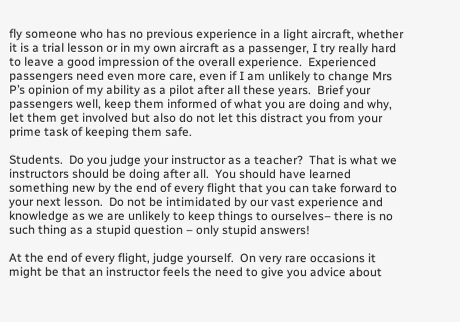fly someone who has no previous experience in a light aircraft, whether it is a trial lesson or in my own aircraft as a passenger, I try really hard to leave a good impression of the overall experience.  Experienced passengers need even more care, even if I am unlikely to change Mrs P’s opinion of my ability as a pilot after all these years.  Brief your passengers well, keep them informed of what you are doing and why, let them get involved but also do not let this distract you from your prime task of keeping them safe.

Students.  Do you judge your instructor as a teacher?  That is what we instructors should be doing after all.  You should have learned something new by the end of every flight that you can take forward to your next lesson.  Do not be intimidated by our vast experience and knowledge as we are unlikely to keep things to ourselves– there is no such thing as a stupid question – only stupid answers!

At the end of every flight, judge yourself.  On very rare occasions it might be that an instructor feels the need to give you advice about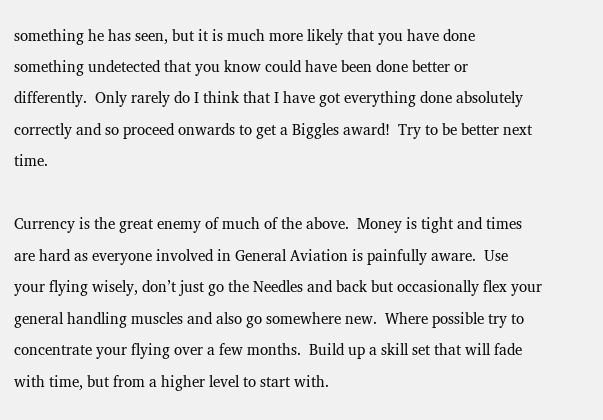something he has seen, but it is much more likely that you have done something undetected that you know could have been done better or differently.  Only rarely do I think that I have got everything done absolutely correctly and so proceed onwards to get a Biggles award!  Try to be better next time.

Currency is the great enemy of much of the above.  Money is tight and times are hard as everyone involved in General Aviation is painfully aware.  Use your flying wisely, don’t just go the Needles and back but occasionally flex your general handling muscles and also go somewhere new.  Where possible try to concentrate your flying over a few months.  Build up a skill set that will fade with time, but from a higher level to start with.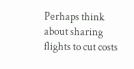Perhaps think about sharing flights to cut costs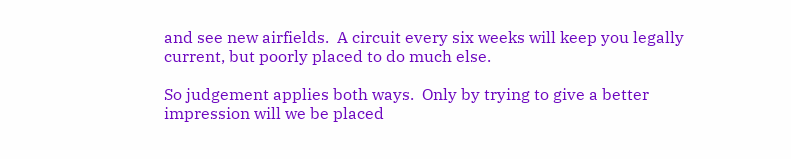and see new airfields.  A circuit every six weeks will keep you legally current, but poorly placed to do much else.

So judgement applies both ways.  Only by trying to give a better impression will we be placed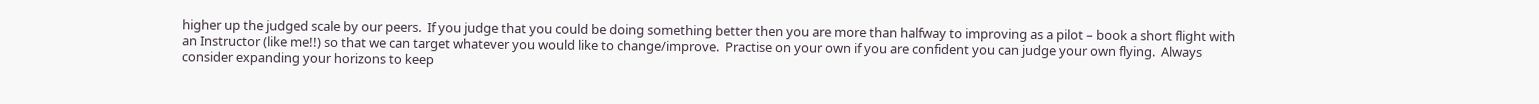higher up the judged scale by our peers.  If you judge that you could be doing something better then you are more than halfway to improving as a pilot – book a short flight with an Instructor (like me!!) so that we can target whatever you would like to change/improve.  Practise on your own if you are confident you can judge your own flying.  Always consider expanding your horizons to keep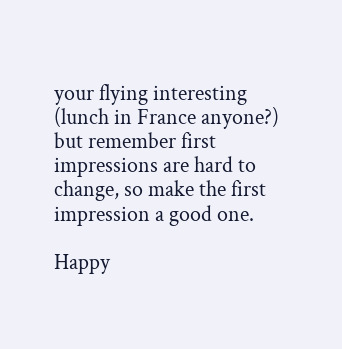your flying interesting (lunch in France anyone?) but remember first impressions are hard to change, so make the first impression a good one.

Happy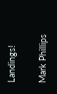Landings!

Mark Phillips